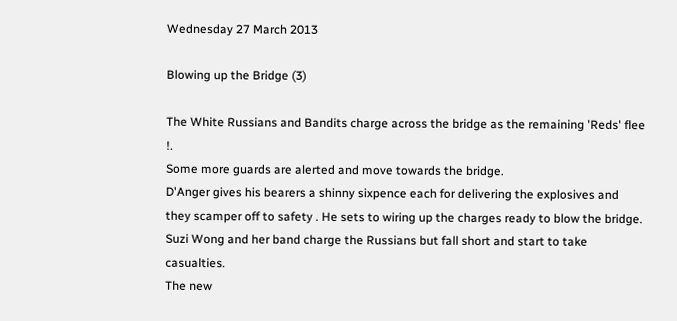Wednesday 27 March 2013

Blowing up the Bridge (3)

The White Russians and Bandits charge across the bridge as the remaining 'Reds' flee !.
Some more guards are alerted and move towards the bridge.
D'Anger gives his bearers a shinny sixpence each for delivering the explosives and they scamper off to safety . He sets to wiring up the charges ready to blow the bridge.
Suzi Wong and her band charge the Russians but fall short and start to take casualties.
The new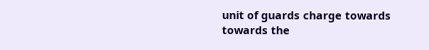unit of guards charge towards towards the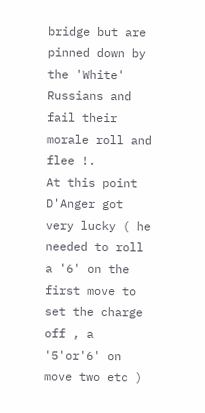bridge but are pinned down by the 'White' Russians and fail their morale roll and flee !.
At this point D'Anger got very lucky ( he needed to roll a '6' on the first move to set the charge off , a '5'or'6' on move two etc )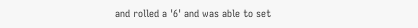and rolled a '6' and was able to set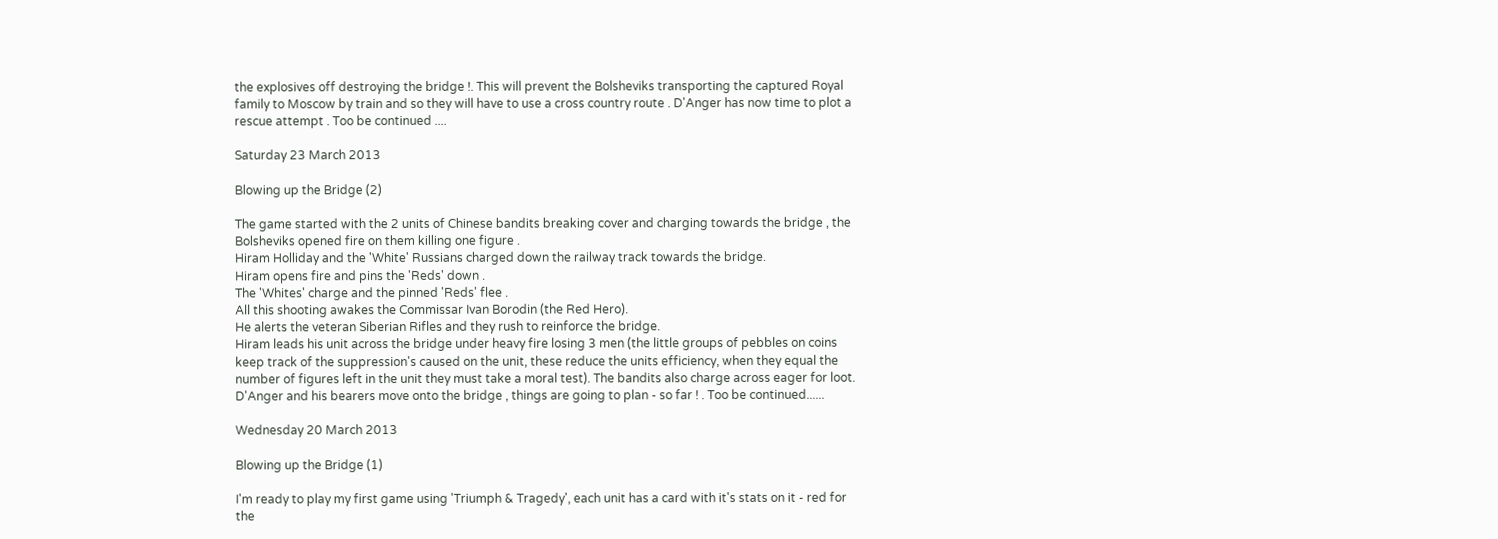the explosives off destroying the bridge !. This will prevent the Bolsheviks transporting the captured Royal family to Moscow by train and so they will have to use a cross country route . D'Anger has now time to plot a rescue attempt . Too be continued ....

Saturday 23 March 2013

Blowing up the Bridge (2)

The game started with the 2 units of Chinese bandits breaking cover and charging towards the bridge , the Bolsheviks opened fire on them killing one figure .
Hiram Holliday and the 'White' Russians charged down the railway track towards the bridge.
Hiram opens fire and pins the 'Reds' down .
The 'Whites' charge and the pinned 'Reds' flee .
All this shooting awakes the Commissar Ivan Borodin (the Red Hero).
He alerts the veteran Siberian Rifles and they rush to reinforce the bridge.
Hiram leads his unit across the bridge under heavy fire losing 3 men (the little groups of pebbles on coins keep track of the suppression's caused on the unit, these reduce the units efficiency, when they equal the number of figures left in the unit they must take a moral test). The bandits also charge across eager for loot.
D'Anger and his bearers move onto the bridge , things are going to plan - so far ! . Too be continued......

Wednesday 20 March 2013

Blowing up the Bridge (1)

I'm ready to play my first game using 'Triumph & Tragedy', each unit has a card with it's stats on it - red for the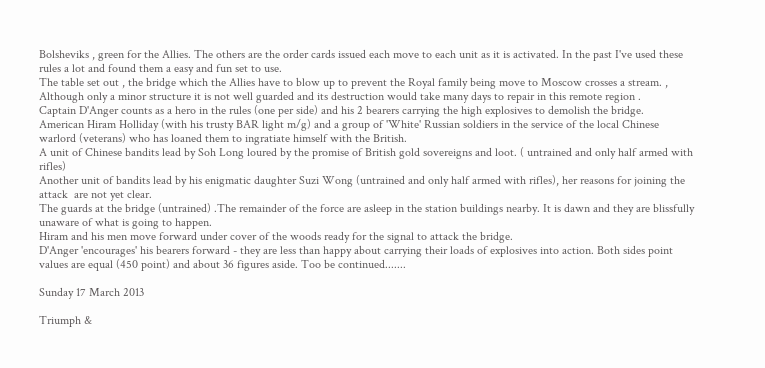Bolsheviks , green for the Allies. The others are the order cards issued each move to each unit as it is activated. In the past I've used these rules a lot and found them a easy and fun set to use.
The table set out , the bridge which the Allies have to blow up to prevent the Royal family being move to Moscow crosses a stream. , Although only a minor structure it is not well guarded and its destruction would take many days to repair in this remote region .
Captain D'Anger counts as a hero in the rules (one per side) and his 2 bearers carrying the high explosives to demolish the bridge.
American Hiram Holliday (with his trusty BAR light m/g) and a group of 'White' Russian soldiers in the service of the local Chinese warlord (veterans) who has loaned them to ingratiate himself with the British.
A unit of Chinese bandits lead by Soh Long loured by the promise of British gold sovereigns and loot. ( untrained and only half armed with rifles)
Another unit of bandits lead by his enigmatic daughter Suzi Wong (untrained and only half armed with rifles), her reasons for joining the attack  are not yet clear.
The guards at the bridge (untrained) .The remainder of the force are asleep in the station buildings nearby. It is dawn and they are blissfully unaware of what is going to happen.
Hiram and his men move forward under cover of the woods ready for the signal to attack the bridge.
D'Anger 'encourages' his bearers forward - they are less than happy about carrying their loads of explosives into action. Both sides point values are equal (450 point) and about 36 figures aside. Too be continued.......

Sunday 17 March 2013

Triumph &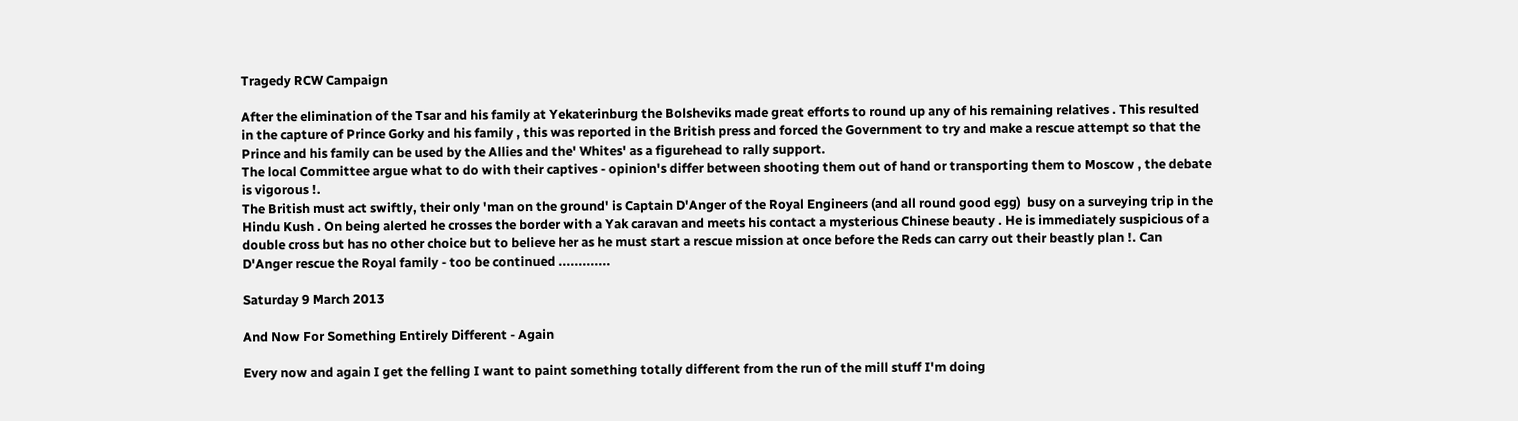Tragedy RCW Campaign

After the elimination of the Tsar and his family at Yekaterinburg the Bolsheviks made great efforts to round up any of his remaining relatives . This resulted in the capture of Prince Gorky and his family , this was reported in the British press and forced the Government to try and make a rescue attempt so that the Prince and his family can be used by the Allies and the' Whites' as a figurehead to rally support.
The local Committee argue what to do with their captives - opinion's differ between shooting them out of hand or transporting them to Moscow , the debate is vigorous !.
The British must act swiftly, their only 'man on the ground' is Captain D'Anger of the Royal Engineers (and all round good egg)  busy on a surveying trip in the Hindu Kush . On being alerted he crosses the border with a Yak caravan and meets his contact a mysterious Chinese beauty . He is immediately suspicious of a double cross but has no other choice but to believe her as he must start a rescue mission at once before the Reds can carry out their beastly plan !. Can D'Anger rescue the Royal family - too be continued .............

Saturday 9 March 2013

And Now For Something Entirely Different - Again

Every now and again I get the felling I want to paint something totally different from the run of the mill stuff I'm doing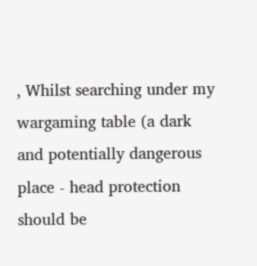, Whilst searching under my wargaming table (a dark and potentially dangerous place - head protection should be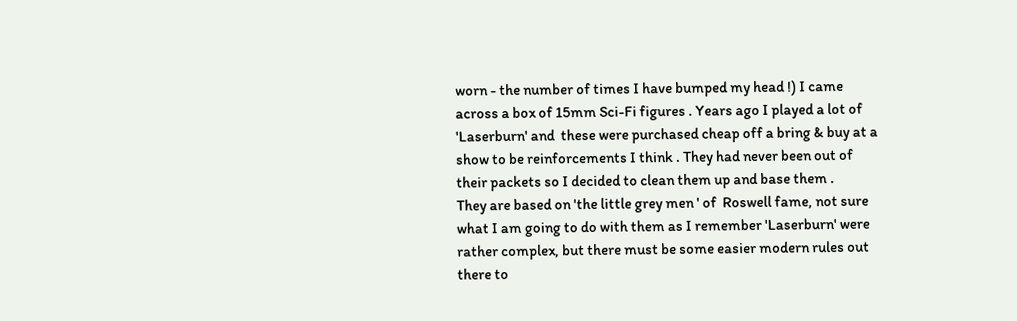worn - the number of times I have bumped my head !) I came across a box of 15mm Sci-Fi figures . Years ago I played a lot of 'Laserburn' and  these were purchased cheap off a bring & buy at a show to be reinforcements I think . They had never been out of their packets so I decided to clean them up and base them .
They are based on 'the little grey men ' of  Roswell fame, not sure what I am going to do with them as I remember 'Laserburn' were rather complex, but there must be some easier modern rules out there to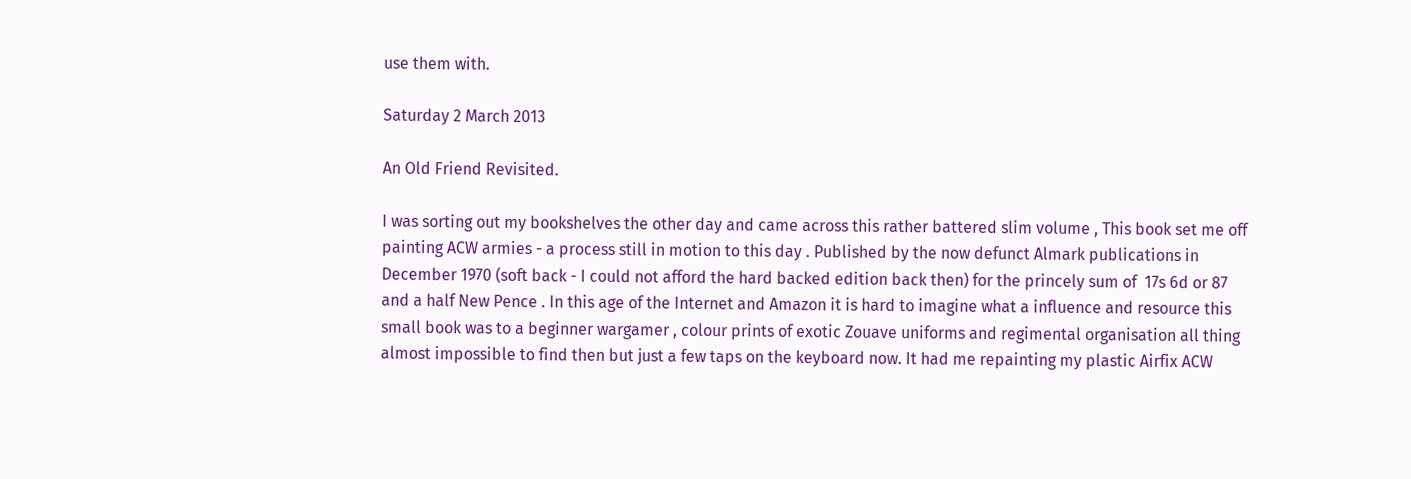use them with.

Saturday 2 March 2013

An Old Friend Revisited.

I was sorting out my bookshelves the other day and came across this rather battered slim volume , This book set me off painting ACW armies - a process still in motion to this day . Published by the now defunct Almark publications in December 1970 (soft back - I could not afford the hard backed edition back then) for the princely sum of  17s 6d or 87 and a half New Pence . In this age of the Internet and Amazon it is hard to imagine what a influence and resource this small book was to a beginner wargamer , colour prints of exotic Zouave uniforms and regimental organisation all thing almost impossible to find then but just a few taps on the keyboard now. It had me repainting my plastic Airfix ACW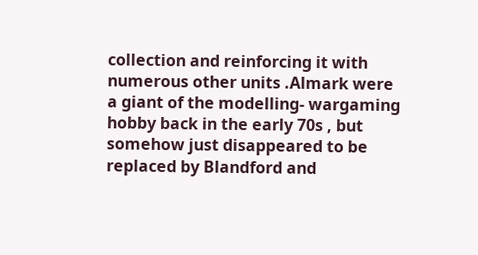collection and reinforcing it with numerous other units .Almark were a giant of the modelling- wargaming hobby back in the early 70s , but somehow just disappeared to be replaced by Blandford and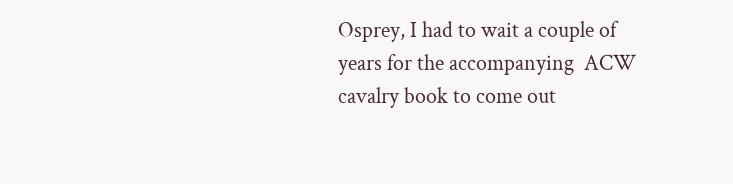Osprey, I had to wait a couple of years for the accompanying  ACW cavalry book to come out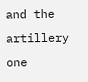and the artillery one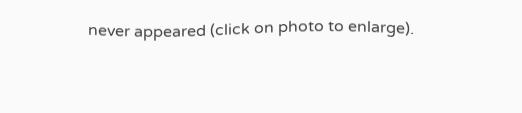never appeared (click on photo to enlarge).